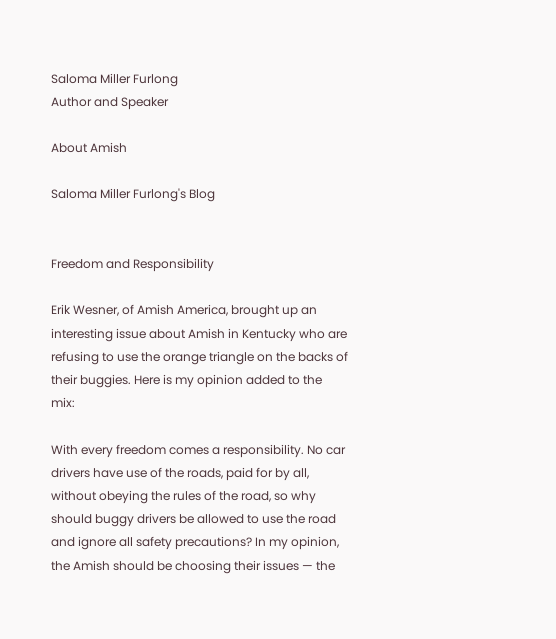Saloma Miller Furlong
Author and Speaker

About Amish

Saloma Miller Furlong's Blog


Freedom and Responsibility

Erik Wesner, of Amish America, brought up an interesting issue about Amish in Kentucky who are refusing to use the orange triangle on the backs of their buggies. Here is my opinion added to the mix:

With every freedom comes a responsibility. No car drivers have use of the roads, paid for by all, without obeying the rules of the road, so why should buggy drivers be allowed to use the road and ignore all safety precautions? In my opinion, the Amish should be choosing their issues — the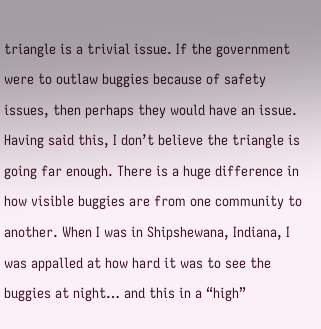triangle is a trivial issue. If the government were to outlaw buggies because of safety issues, then perhaps they would have an issue. Having said this, I don’t believe the triangle is going far enough. There is a huge difference in how visible buggies are from one community to another. When I was in Shipshewana, Indiana, I was appalled at how hard it was to see the buggies at night… and this in a “high”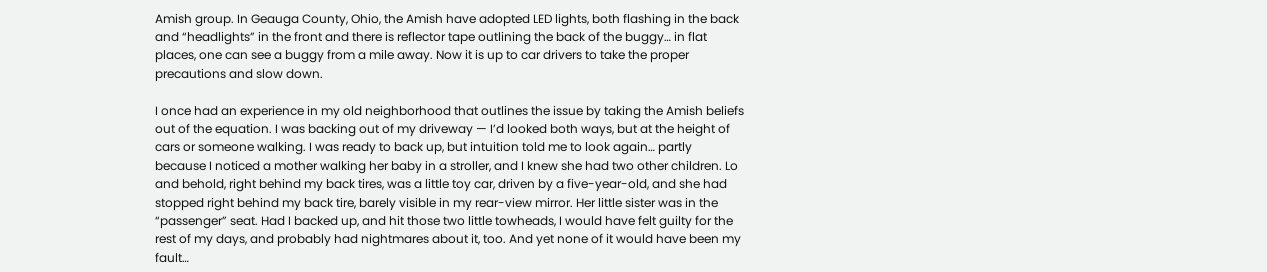Amish group. In Geauga County, Ohio, the Amish have adopted LED lights, both flashing in the back and “headlights” in the front and there is reflector tape outlining the back of the buggy… in flat places, one can see a buggy from a mile away. Now it is up to car drivers to take the proper precautions and slow down.

I once had an experience in my old neighborhood that outlines the issue by taking the Amish beliefs out of the equation. I was backing out of my driveway — I’d looked both ways, but at the height of cars or someone walking. I was ready to back up, but intuition told me to look again… partly because I noticed a mother walking her baby in a stroller, and I knew she had two other children. Lo and behold, right behind my back tires, was a little toy car, driven by a five-year-old, and she had stopped right behind my back tire, barely visible in my rear-view mirror. Her little sister was in the “passenger” seat. Had I backed up, and hit those two little towheads, I would have felt guilty for the rest of my days, and probably had nightmares about it, too. And yet none of it would have been my fault…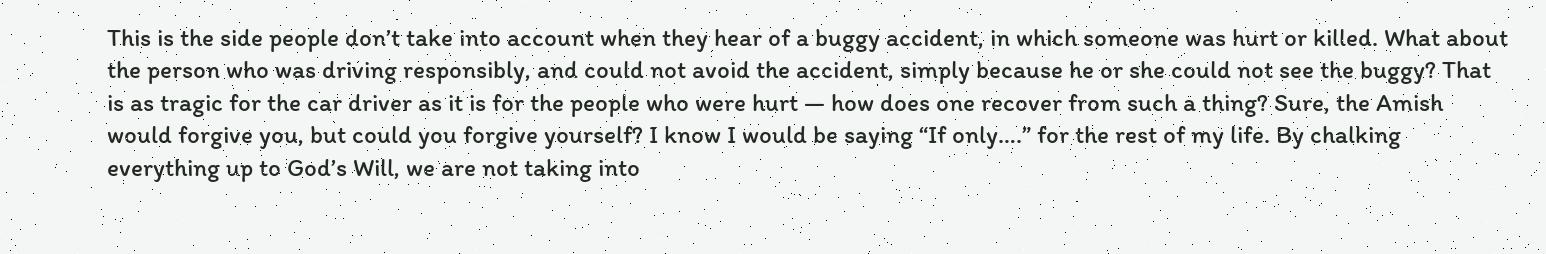This is the side people don’t take into account when they hear of a buggy accident, in which someone was hurt or killed. What about the person who was driving responsibly, and could not avoid the accident, simply because he or she could not see the buggy? That is as tragic for the car driver as it is for the people who were hurt — how does one recover from such a thing? Sure, the Amish would forgive you, but could you forgive yourself? I know I would be saying “If only….” for the rest of my life. By chalking everything up to God’s Will, we are not taking into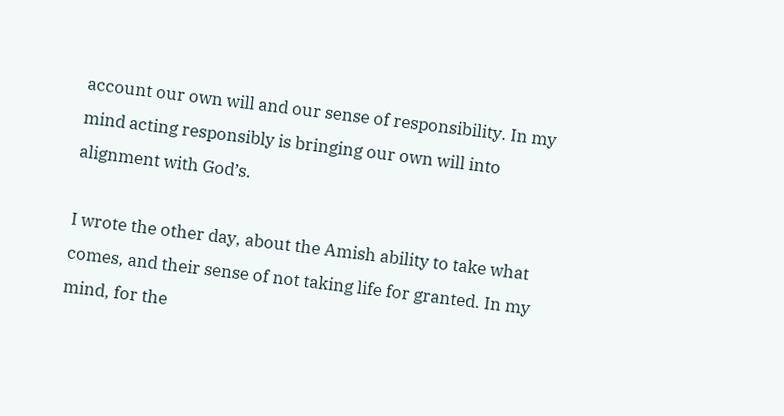account our own will and our sense of responsibility. In my mind acting responsibly is bringing our own will into alignment with God’s.

I wrote the other day, about the Amish ability to take what comes, and their sense of not taking life for granted. In my mind, for the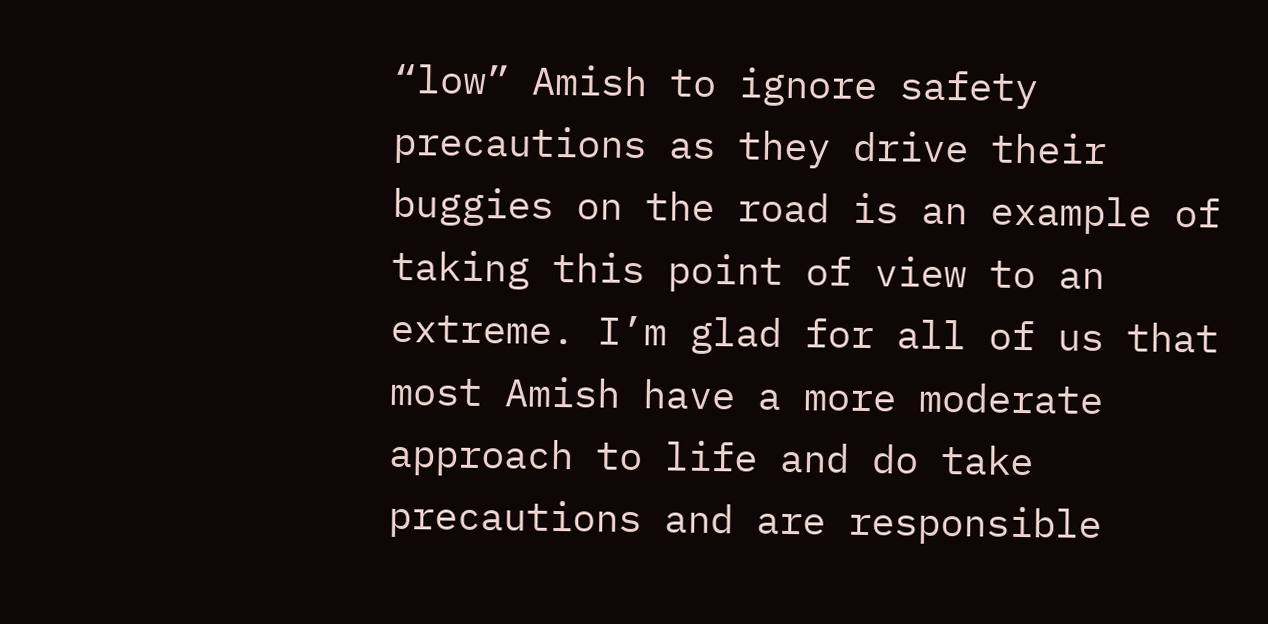“low” Amish to ignore safety precautions as they drive their buggies on the road is an example of taking this point of view to an extreme. I’m glad for all of us that most Amish have a more moderate approach to life and do take precautions and are responsible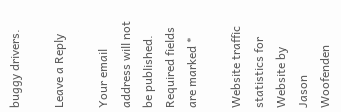buggy drivers.

Leave a Reply

Your email address will not be published. Required fields are marked *

Website traffic statistics for
Website by Jason Woofenden